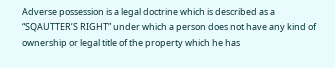Adverse possession is a legal doctrine which is described as a “SQAUTTER’S RIGHT” under which a person does not have any kind of ownership or legal title of the property which he has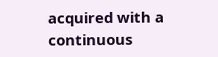acquired with a continuous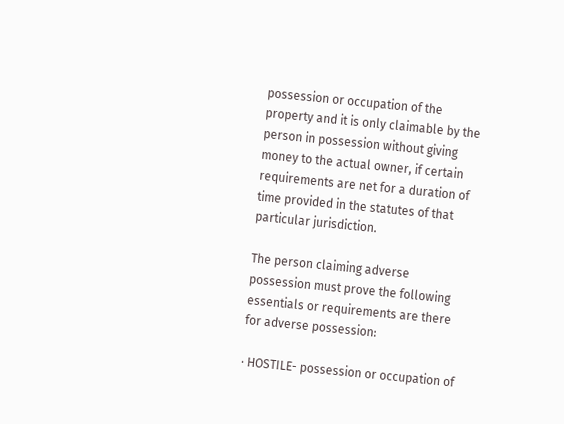possession or occupation of the property and it is only claimable by the person in possession without giving money to the actual owner, if certain requirements are net for a duration of time provided in the statutes of that particular jurisdiction.

The person claiming adverse possession must prove the following essentials or requirements are there for adverse possession:

· HOSTILE- possession or occupation of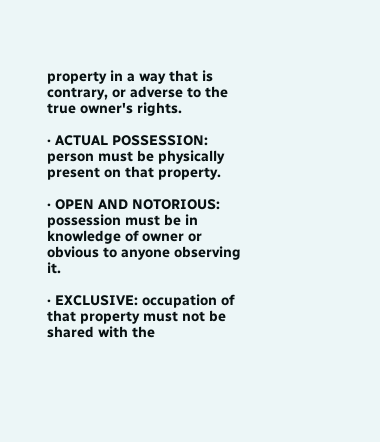property in a way that is contrary, or adverse to the true owner's rights.

· ACTUAL POSSESSION: person must be physically present on that property.

· OPEN AND NOTORIOUS: possession must be in knowledge of owner or obvious to anyone observing it.

· EXCLUSIVE: occupation of that property must not be shared with the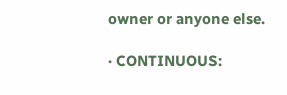owner or anyone else.

· CONTINUOUS: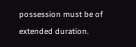possession must be of extended duration.